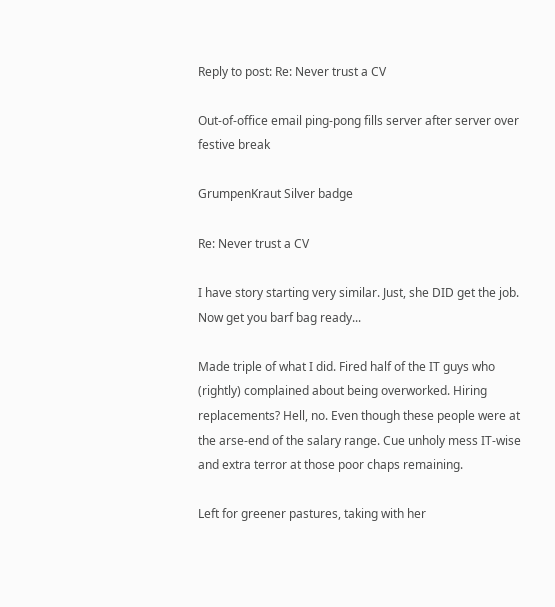Reply to post: Re: Never trust a CV

Out-of-office email ping-pong fills server after server over festive break

GrumpenKraut Silver badge

Re: Never trust a CV

I have story starting very similar. Just, she DID get the job. Now get you barf bag ready...

Made triple of what I did. Fired half of the IT guys who (rightly) complained about being overworked. Hiring replacements? Hell, no. Even though these people were at the arse-end of the salary range. Cue unholy mess IT-wise and extra terror at those poor chaps remaining.

Left for greener pastures, taking with her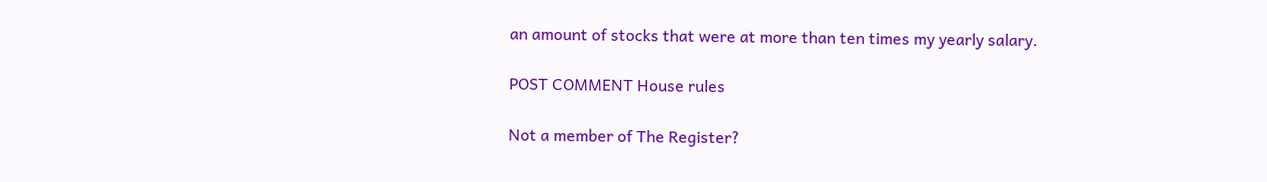an amount of stocks that were at more than ten times my yearly salary.

POST COMMENT House rules

Not a member of The Register?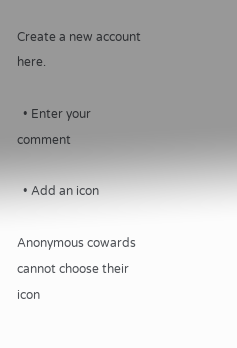Create a new account here.

  • Enter your comment

  • Add an icon

Anonymous cowards cannot choose their icon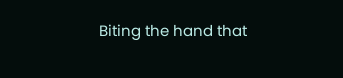Biting the hand that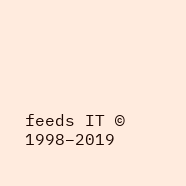feeds IT © 1998–2019